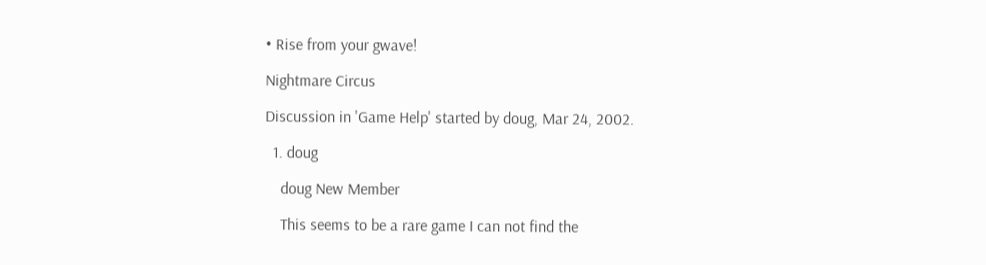• Rise from your gwave!

Nightmare Circus

Discussion in 'Game Help' started by doug, Mar 24, 2002.

  1. doug

    doug New Member

    This seems to be a rare game I can not find the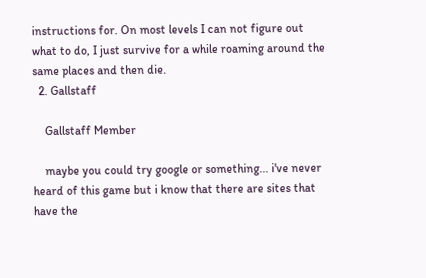instructions for. On most levels I can not figure out what to do, I just survive for a while roaming around the same places and then die.
  2. Gallstaff

    Gallstaff Member

    maybe you could try google or something... i've never heard of this game but i know that there are sites that have the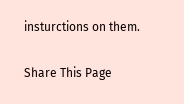insturctions on them.

Share This Page